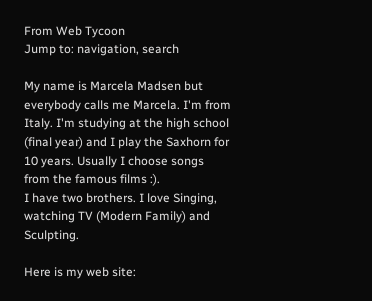From Web Tycoon
Jump to: navigation, search

My name is Marcela Madsen but everybody calls me Marcela. I'm from Italy. I'm studying at the high school (final year) and I play the Saxhorn for 10 years. Usually I choose songs from the famous films :).
I have two brothers. I love Singing, watching TV (Modern Family) and Sculpting.

Here is my web site: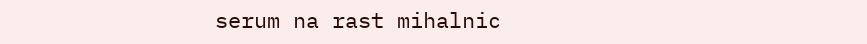serum na rast mihalnic